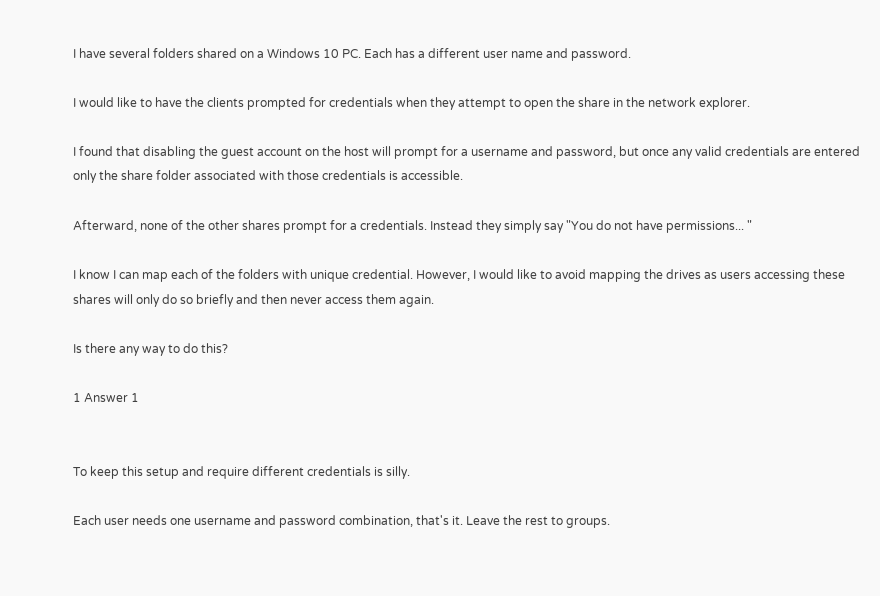I have several folders shared on a Windows 10 PC. Each has a different user name and password.

I would like to have the clients prompted for credentials when they attempt to open the share in the network explorer.

I found that disabling the guest account on the host will prompt for a username and password, but once any valid credentials are entered only the share folder associated with those credentials is accessible.

Afterward, none of the other shares prompt for a credentials. Instead they simply say "You do not have permissions... "

I know I can map each of the folders with unique credential. However, I would like to avoid mapping the drives as users accessing these shares will only do so briefly and then never access them again.

Is there any way to do this?

1 Answer 1


To keep this setup and require different credentials is silly.

Each user needs one username and password combination, that's it. Leave the rest to groups.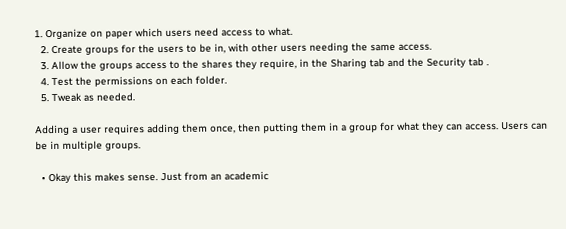1. Organize on paper which users need access to what.
  2. Create groups for the users to be in, with other users needing the same access.
  3. Allow the groups access to the shares they require, in the Sharing tab and the Security tab .
  4. Test the permissions on each folder.
  5. Tweak as needed.

Adding a user requires adding them once, then putting them in a group for what they can access. Users can be in multiple groups.

  • Okay this makes sense. Just from an academic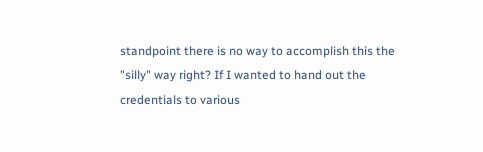standpoint there is no way to accomplish this the "silly" way right? If I wanted to hand out the credentials to various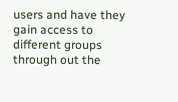users and have they gain access to different groups through out the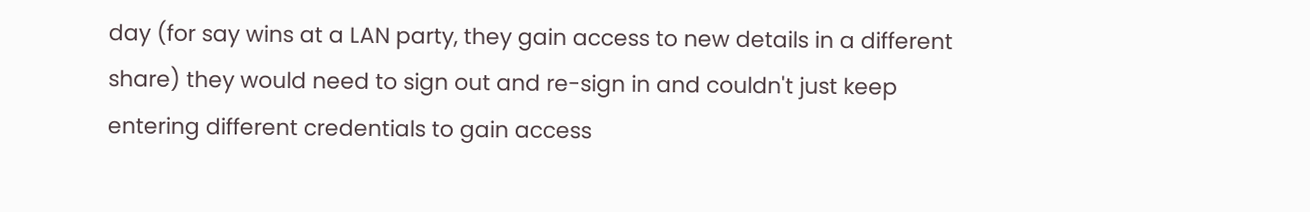day (for say wins at a LAN party, they gain access to new details in a different share) they would need to sign out and re-sign in and couldn't just keep entering different credentials to gain access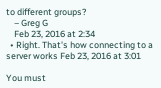to different groups?
    – Greg G
    Feb 23, 2016 at 2:34
  • Right. That's how connecting to a server works Feb 23, 2016 at 3:01

You must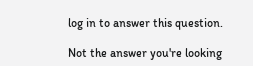log in to answer this question.

Not the answer you're looking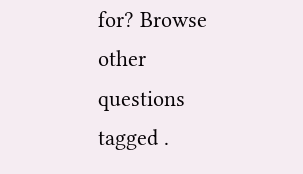for? Browse other questions tagged .